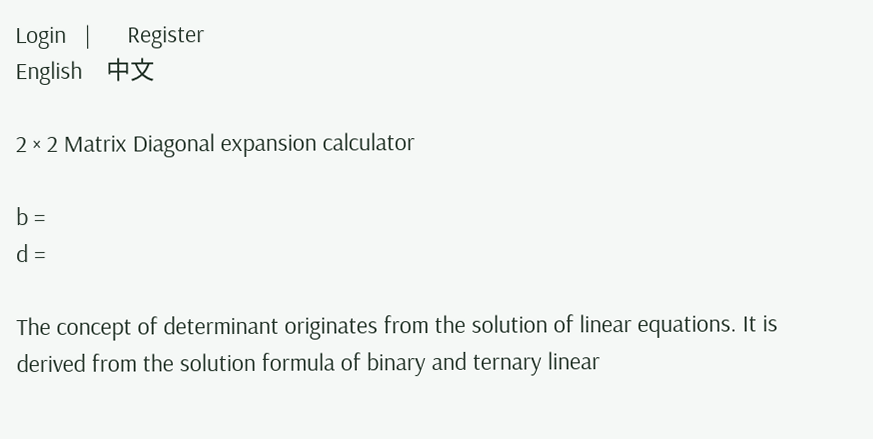Login   |      Register
English    中文

2 × 2 Matrix Diagonal expansion calculator

b =
d =

The concept of determinant originates from the solution of linear equations. It is derived from the solution formula of binary and ternary linear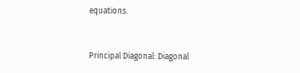equations.


Principal Diagonal: Diagonal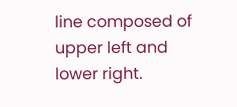line composed of upper left and lower right.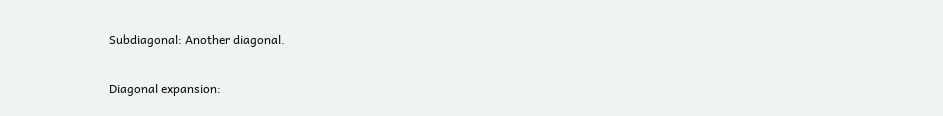Subdiagonal: Another diagonal.

Diagonal expansion: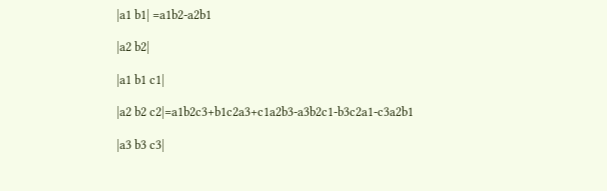|a1 b1| =a1b2-a2b1

|a2 b2|

|a1 b1 c1|

|a2 b2 c2|=a1b2c3+b1c2a3+c1a2b3-a3b2c1-b3c2a1-c3a2b1

|a3 b3 c3|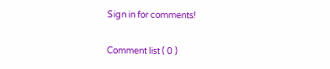Sign in for comments!

Comment list ( 0 )